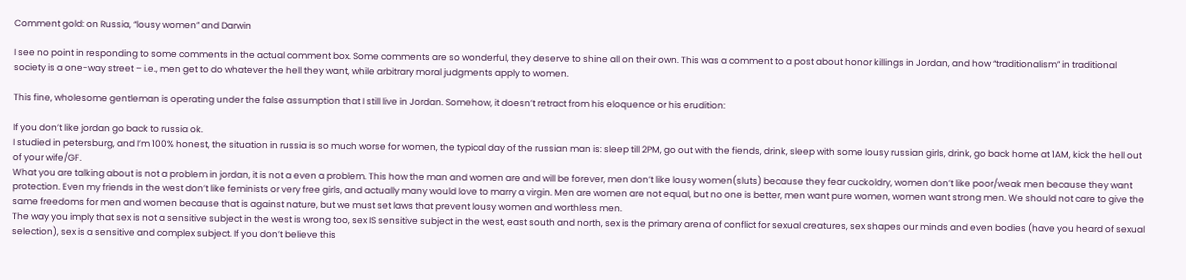Comment gold: on Russia, “lousy women” and Darwin

I see no point in responding to some comments in the actual comment box. Some comments are so wonderful, they deserve to shine all on their own. This was a comment to a post about honor killings in Jordan, and how “traditionalism” in traditional society is a one-way street – i.e., men get to do whatever the hell they want, while arbitrary moral judgments apply to women.

This fine, wholesome gentleman is operating under the false assumption that I still live in Jordan. Somehow, it doesn’t retract from his eloquence or his erudition:

If you don’t like jordan go back to russia ok.
I studied in petersburg, and I’m 100% honest, the situation in russia is so much worse for women, the typical day of the russian man is: sleep till 2PM, go out with the fiends, drink, sleep with some lousy russian girls, drink, go back home at 1AM, kick the hell out of your wife/GF.
What you are talking about is not a problem in jordan, it is not a even a problem. This how the man and women are and will be forever, men don’t like lousy women(sluts) because they fear cuckoldry, women don’t like poor/weak men because they want protection. Even my friends in the west don’t like feminists or very free girls, and actually many would love to marry a virgin. Men are women are not equal, but no one is better, men want pure women, women want strong men. We should not care to give the same freedoms for men and women because that is against nature, but we must set laws that prevent lousy women and worthless men.
The way you imply that sex is not a sensitive subject in the west is wrong too, sex IS sensitive subject in the west, east south and north, sex is the primary arena of conflict for sexual creatures, sex shapes our minds and even bodies (have you heard of sexual selection), sex is a sensitive and complex subject. If you don’t believe this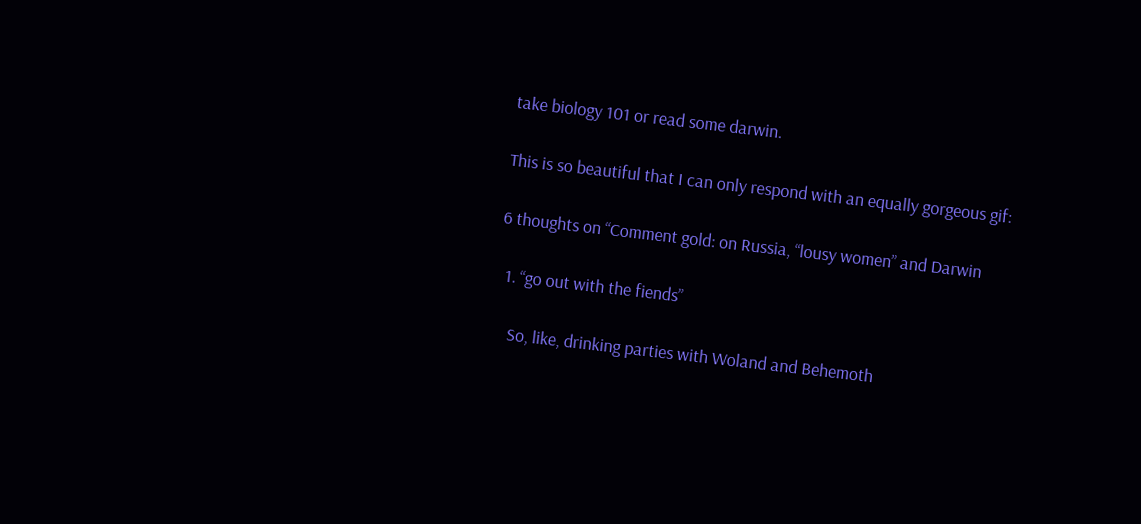take biology 101 or read some darwin.

This is so beautiful that I can only respond with an equally gorgeous gif:

6 thoughts on “Comment gold: on Russia, “lousy women” and Darwin

  1. “go out with the fiends”

    So, like, drinking parties with Woland and Behemoth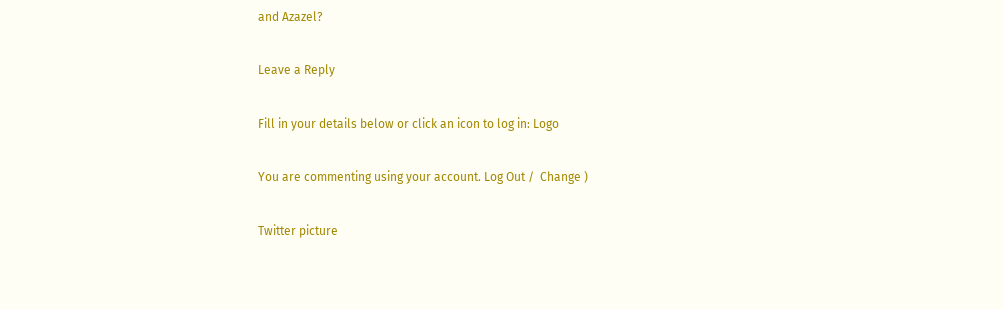and Azazel?

Leave a Reply

Fill in your details below or click an icon to log in: Logo

You are commenting using your account. Log Out /  Change )

Twitter picture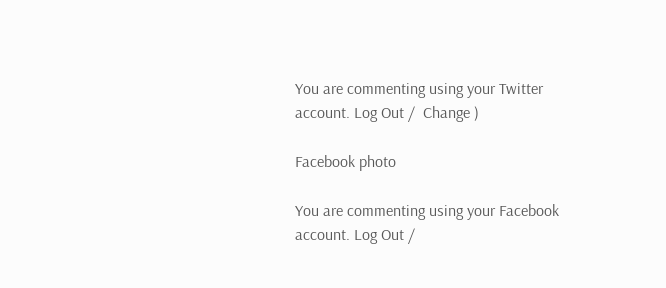You are commenting using your Twitter account. Log Out /  Change )

Facebook photo

You are commenting using your Facebook account. Log Out /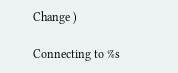Change )

Connecting to %s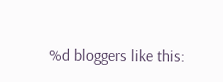%d bloggers like this: